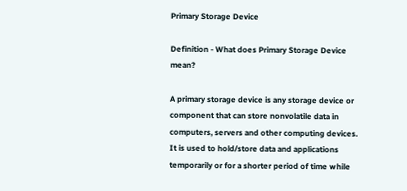Primary Storage Device

Definition - What does Primary Storage Device mean?

A primary storage device is any storage device or component that can store nonvolatile data in computers, servers and other computing devices. It is used to hold/store data and applications temporarily or for a shorter period of time while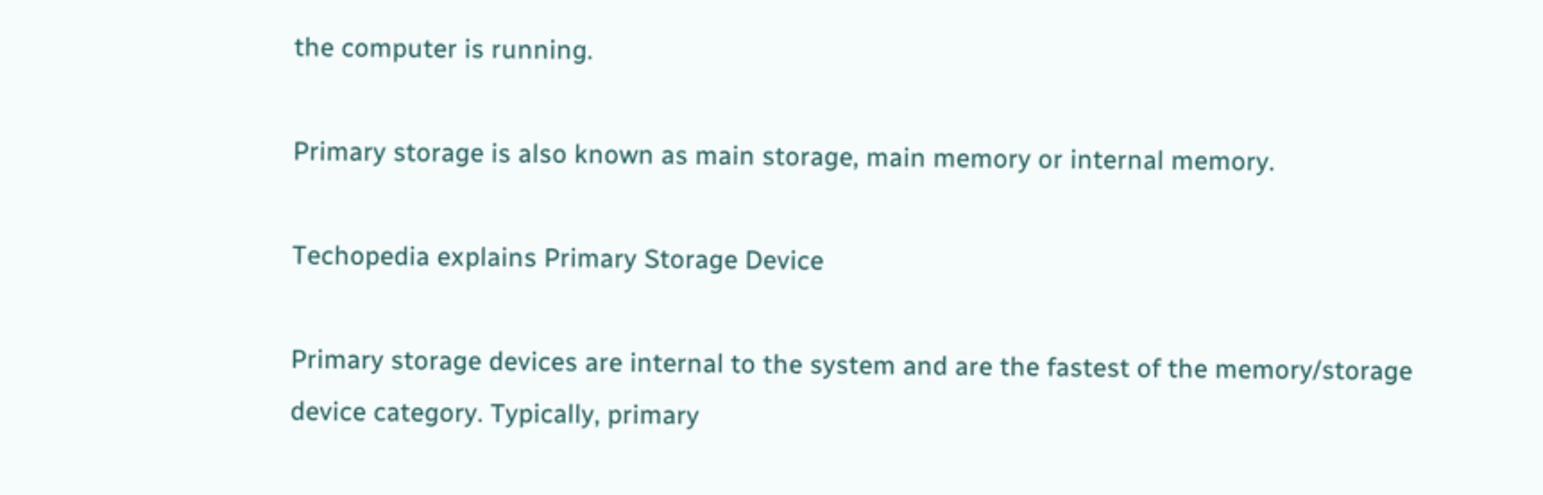the computer is running.

Primary storage is also known as main storage, main memory or internal memory.

Techopedia explains Primary Storage Device

Primary storage devices are internal to the system and are the fastest of the memory/storage device category. Typically, primary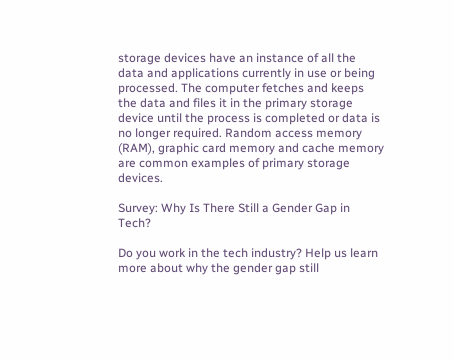storage devices have an instance of all the data and applications currently in use or being processed. The computer fetches and keeps the data and files it in the primary storage device until the process is completed or data is no longer required. Random access memory (RAM), graphic card memory and cache memory are common examples of primary storage devices.

Survey: Why Is There Still a Gender Gap in Tech?

Do you work in the tech industry? Help us learn more about why the gender gap still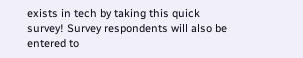exists in tech by taking this quick survey! Survey respondents will also be entered to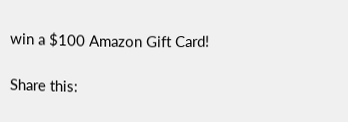win a $100 Amazon Gift Card!

Share this: